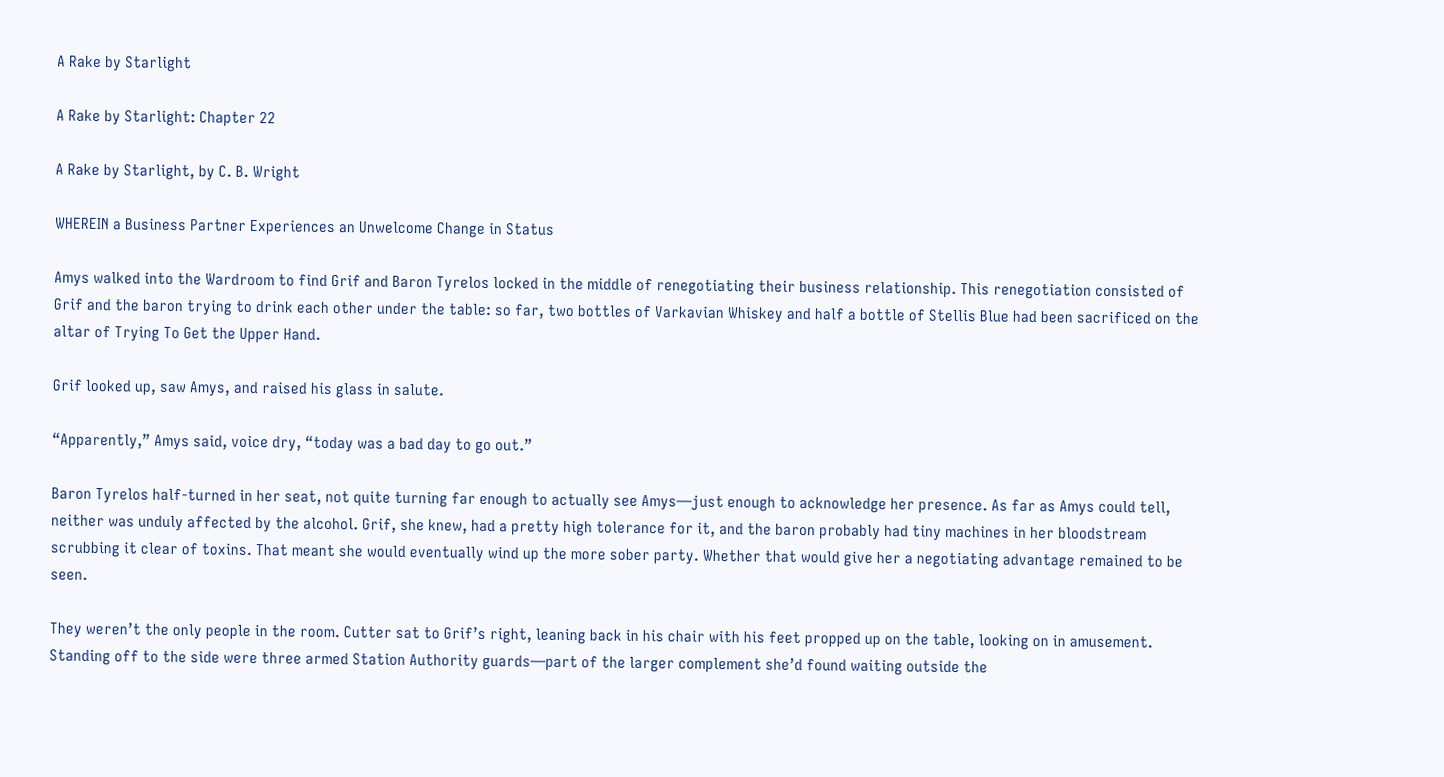A Rake by Starlight

A Rake by Starlight: Chapter 22

A Rake by Starlight, by C. B. Wright

WHEREIN a Business Partner Experiences an Unwelcome Change in Status

Amys walked into the Wardroom to find Grif and Baron Tyrelos locked in the middle of renegotiating their business relationship. This renegotiation consisted of Grif and the baron trying to drink each other under the table: so far, two bottles of Varkavian Whiskey and half a bottle of Stellis Blue had been sacrificed on the altar of Trying To Get the Upper Hand.

Grif looked up, saw Amys, and raised his glass in salute.

“Apparently,” Amys said, voice dry, “today was a bad day to go out.”

Baron Tyrelos half-turned in her seat, not quite turning far enough to actually see Amys—just enough to acknowledge her presence. As far as Amys could tell, neither was unduly affected by the alcohol. Grif, she knew, had a pretty high tolerance for it, and the baron probably had tiny machines in her bloodstream scrubbing it clear of toxins. That meant she would eventually wind up the more sober party. Whether that would give her a negotiating advantage remained to be seen.

They weren’t the only people in the room. Cutter sat to Grif’s right, leaning back in his chair with his feet propped up on the table, looking on in amusement. Standing off to the side were three armed Station Authority guards—part of the larger complement she’d found waiting outside the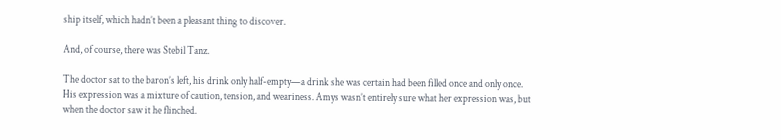ship itself, which hadn’t been a pleasant thing to discover.

And, of course, there was Stebil Tanz.

The doctor sat to the baron’s left, his drink only half-empty—a drink she was certain had been filled once and only once. His expression was a mixture of caution, tension, and weariness. Amys wasn’t entirely sure what her expression was, but when the doctor saw it he flinched.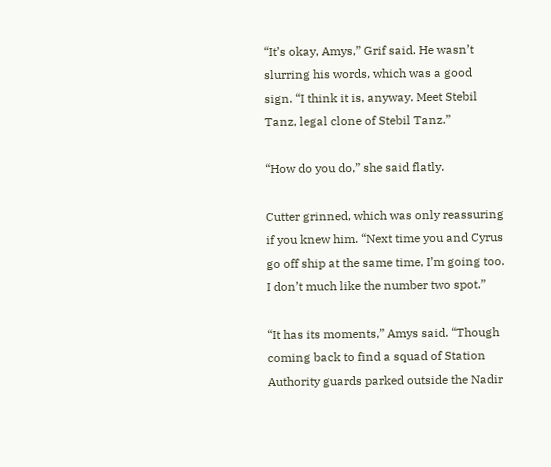“It’s okay, Amys,” Grif said. He wasn’t slurring his words, which was a good sign. “I think it is, anyway. Meet Stebil Tanz, legal clone of Stebil Tanz.”

“How do you do,” she said flatly.

Cutter grinned, which was only reassuring if you knew him. “Next time you and Cyrus go off ship at the same time, I’m going too. I don’t much like the number two spot.”

“It has its moments,” Amys said. “Though coming back to find a squad of Station Authority guards parked outside the Nadir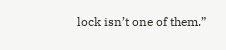lock isn’t one of them.”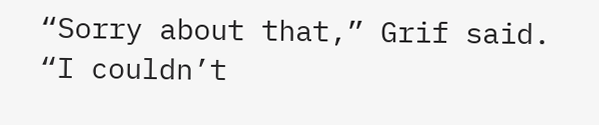“Sorry about that,” Grif said. “I couldn’t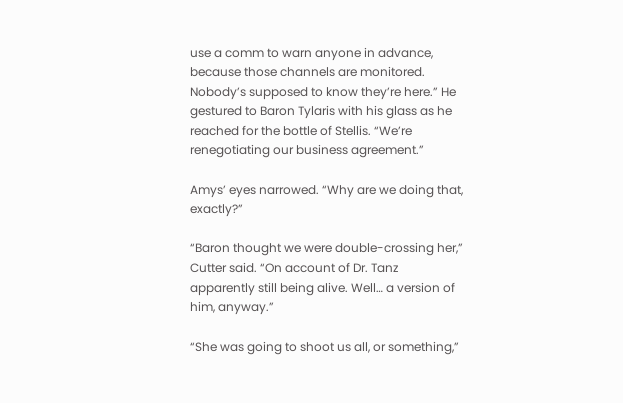use a comm to warn anyone in advance, because those channels are monitored. Nobody’s supposed to know they’re here.” He gestured to Baron Tylaris with his glass as he reached for the bottle of Stellis. “We’re renegotiating our business agreement.”

Amys’ eyes narrowed. “Why are we doing that, exactly?”

“Baron thought we were double-crossing her,” Cutter said. “On account of Dr. Tanz apparently still being alive. Well… a version of him, anyway.”

“She was going to shoot us all, or something,”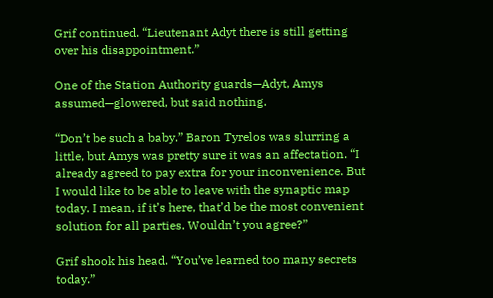Grif continued. “Lieutenant Adyt there is still getting over his disappointment.”

One of the Station Authority guards—Adyt, Amys assumed—glowered, but said nothing.

“Don’t be such a baby.” Baron Tyrelos was slurring a little, but Amys was pretty sure it was an affectation. “I already agreed to pay extra for your inconvenience. But I would like to be able to leave with the synaptic map today. I mean, if it’s here, that’d be the most convenient solution for all parties. Wouldn’t you agree?”

Grif shook his head. “You’ve learned too many secrets today.”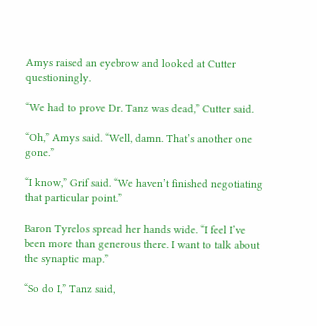Amys raised an eyebrow and looked at Cutter questioningly.

“We had to prove Dr. Tanz was dead,” Cutter said.

“Oh,” Amys said. “Well, damn. That’s another one gone.”

“I know,” Grif said. “We haven’t finished negotiating that particular point.”

Baron Tyrelos spread her hands wide. “I feel I’ve been more than generous there. I want to talk about the synaptic map.”

“So do I,” Tanz said,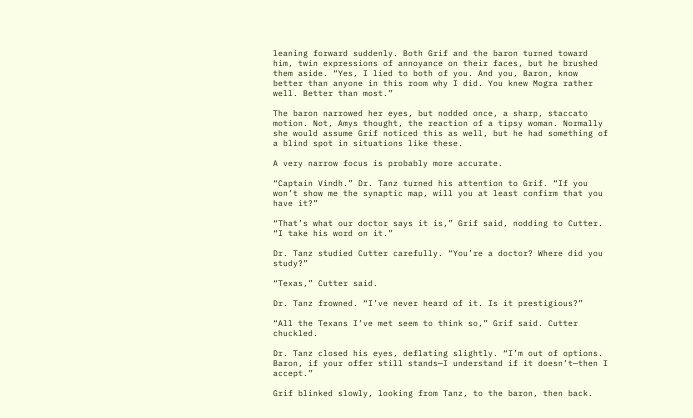leaning forward suddenly. Both Grif and the baron turned toward him, twin expressions of annoyance on their faces, but he brushed them aside. “Yes, I lied to both of you. And you, Baron, know better than anyone in this room why I did. You knew Mogra rather well. Better than most.”

The baron narrowed her eyes, but nodded once, a sharp, staccato motion. Not, Amys thought, the reaction of a tipsy woman. Normally she would assume Grif noticed this as well, but he had something of a blind spot in situations like these.

A very narrow focus is probably more accurate.

“Captain Vindh.” Dr. Tanz turned his attention to Grif. “If you won’t show me the synaptic map, will you at least confirm that you have it?”

“That’s what our doctor says it is,” Grif said, nodding to Cutter. “I take his word on it.”

Dr. Tanz studied Cutter carefully. “You’re a doctor? Where did you study?”

“Texas,” Cutter said.

Dr. Tanz frowned. “I’ve never heard of it. Is it prestigious?”

“All the Texans I’ve met seem to think so,” Grif said. Cutter chuckled.

Dr. Tanz closed his eyes, deflating slightly. “I’m out of options. Baron, if your offer still stands—I understand if it doesn’t—then I accept.”

Grif blinked slowly, looking from Tanz, to the baron, then back.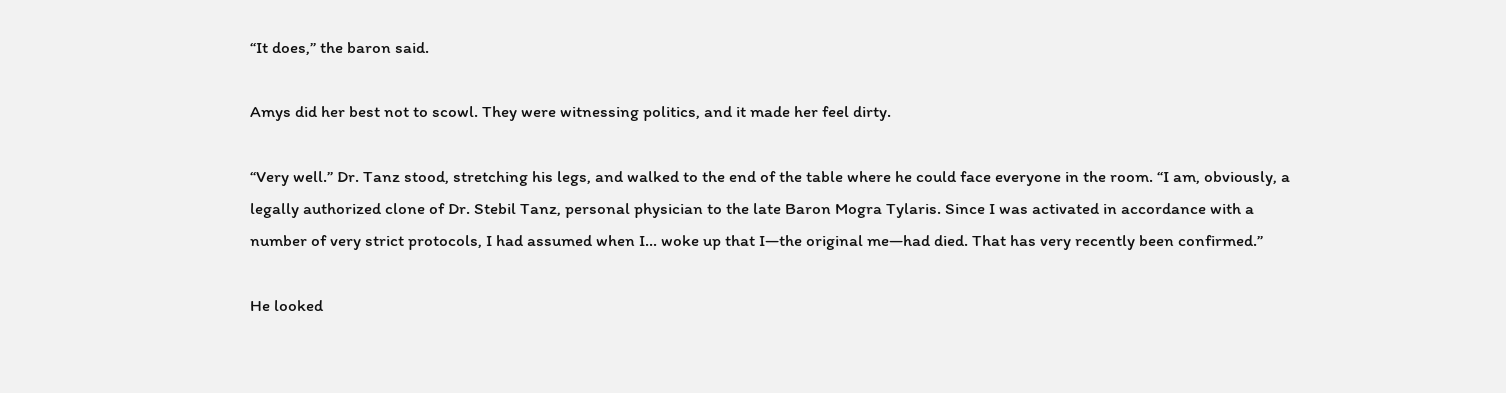“It does,” the baron said.

Amys did her best not to scowl. They were witnessing politics, and it made her feel dirty.

“Very well.” Dr. Tanz stood, stretching his legs, and walked to the end of the table where he could face everyone in the room. “I am, obviously, a legally authorized clone of Dr. Stebil Tanz, personal physician to the late Baron Mogra Tylaris. Since I was activated in accordance with a number of very strict protocols, I had assumed when I… woke up that I—the original me—had died. That has very recently been confirmed.”

He looked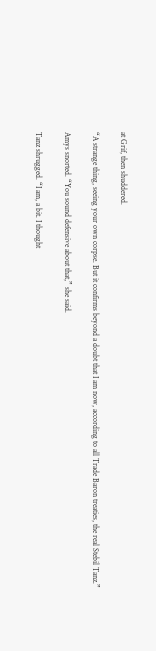at Grif, then shuddered.

“A strange thing, seeing your own corpse. But it confirms beyond a doubt that I am now, according to all Trade Baron treaties, the real Stebil Tanz.”

Amys snorted. “You sound defensive about that,” she said.

Tanz shrugged. “I am, a bit. I thought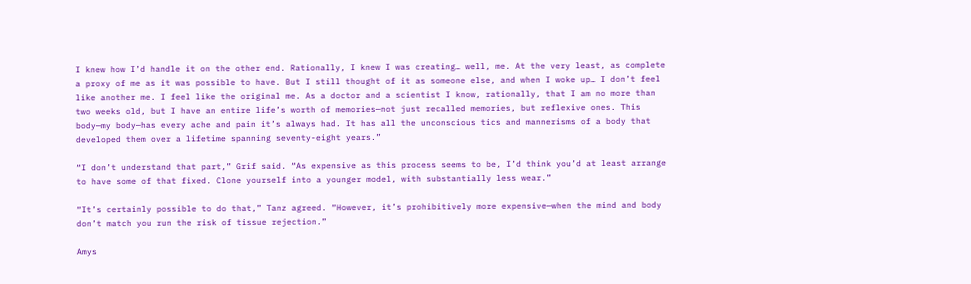I knew how I’d handle it on the other end. Rationally, I knew I was creating… well, me. At the very least, as complete a proxy of me as it was possible to have. But I still thought of it as someone else, and when I woke up… I don’t feel like another me. I feel like the original me. As a doctor and a scientist I know, rationally, that I am no more than two weeks old, but I have an entire life’s worth of memories—not just recalled memories, but reflexive ones. This body—my body—has every ache and pain it’s always had. It has all the unconscious tics and mannerisms of a body that developed them over a lifetime spanning seventy-eight years.”

“I don’t understand that part,” Grif said. “As expensive as this process seems to be, I’d think you’d at least arrange to have some of that fixed. Clone yourself into a younger model, with substantially less wear.”

“It’s certainly possible to do that,” Tanz agreed. “However, it’s prohibitively more expensive—when the mind and body don’t match you run the risk of tissue rejection.”

Amys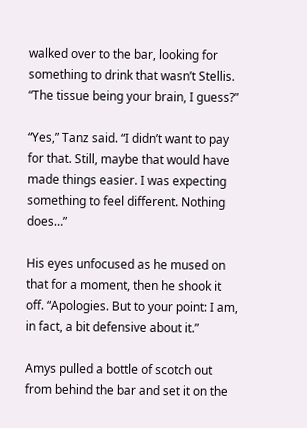walked over to the bar, looking for something to drink that wasn’t Stellis. “The tissue being your brain, I guess?”

“Yes,” Tanz said. “I didn’t want to pay for that. Still, maybe that would have made things easier. I was expecting something to feel different. Nothing does…”

His eyes unfocused as he mused on that for a moment, then he shook it off. “Apologies. But to your point: I am, in fact, a bit defensive about it.”

Amys pulled a bottle of scotch out from behind the bar and set it on the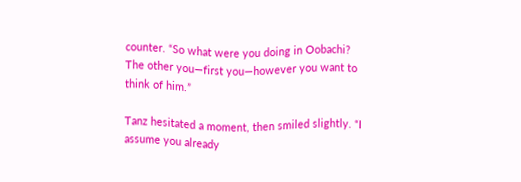counter. “So what were you doing in Oobachi? The other you—first you—however you want to think of him.”

Tanz hesitated a moment, then smiled slightly. “I assume you already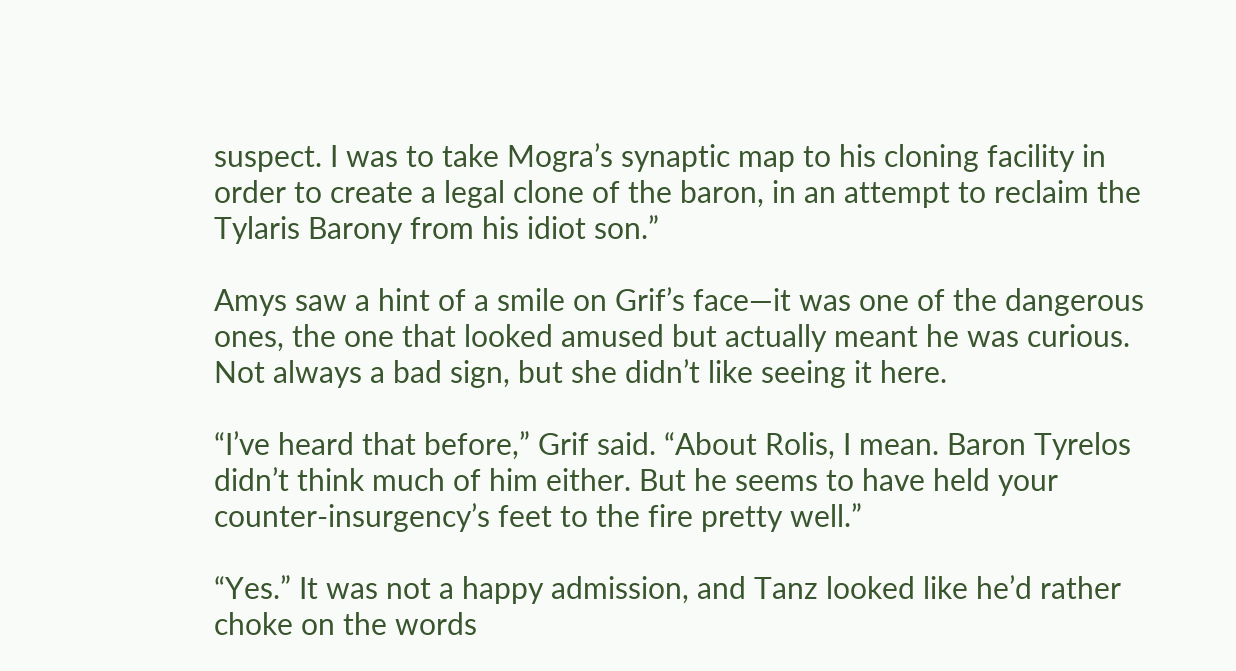suspect. I was to take Mogra’s synaptic map to his cloning facility in order to create a legal clone of the baron, in an attempt to reclaim the Tylaris Barony from his idiot son.”

Amys saw a hint of a smile on Grif’s face—it was one of the dangerous ones, the one that looked amused but actually meant he was curious. Not always a bad sign, but she didn’t like seeing it here.

“I’ve heard that before,” Grif said. “About Rolis, I mean. Baron Tyrelos didn’t think much of him either. But he seems to have held your counter-insurgency’s feet to the fire pretty well.”

“Yes.” It was not a happy admission, and Tanz looked like he’d rather choke on the words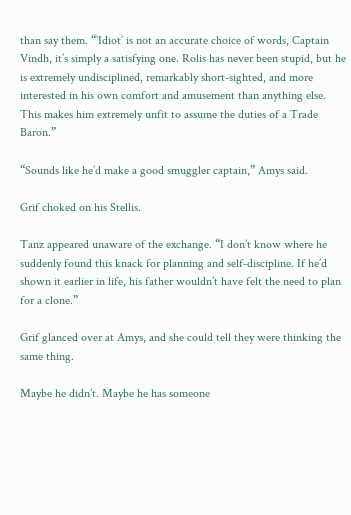than say them. “’Idiot’ is not an accurate choice of words, Captain Vindh, it’s simply a satisfying one. Rolis has never been stupid, but he is extremely undisciplined, remarkably short-sighted, and more interested in his own comfort and amusement than anything else. This makes him extremely unfit to assume the duties of a Trade Baron.”

“Sounds like he’d make a good smuggler captain,” Amys said.

Grif choked on his Stellis.

Tanz appeared unaware of the exchange. “I don’t know where he suddenly found this knack for planning and self-discipline. If he’d shown it earlier in life, his father wouldn’t have felt the need to plan for a clone.”

Grif glanced over at Amys, and she could tell they were thinking the same thing.

Maybe he didn’t. Maybe he has someone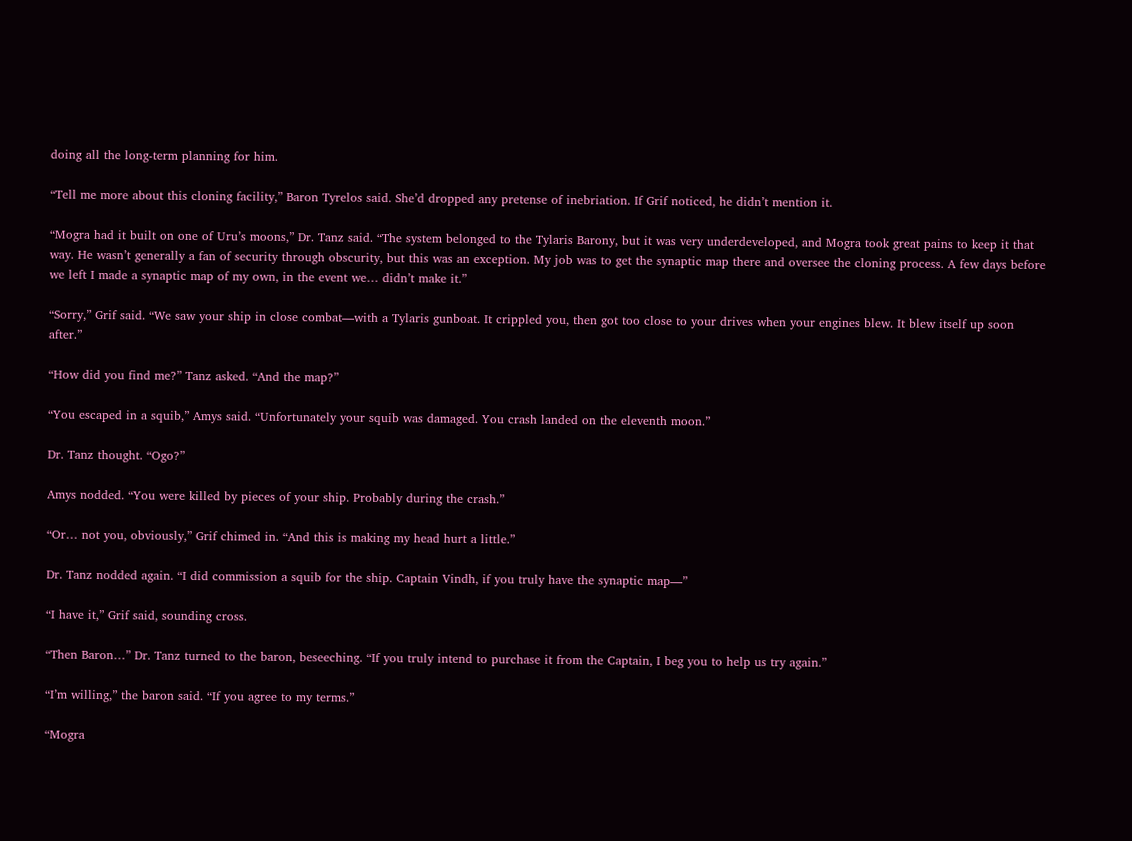doing all the long-term planning for him.

“Tell me more about this cloning facility,” Baron Tyrelos said. She’d dropped any pretense of inebriation. If Grif noticed, he didn’t mention it.

“Mogra had it built on one of Uru’s moons,” Dr. Tanz said. “The system belonged to the Tylaris Barony, but it was very underdeveloped, and Mogra took great pains to keep it that way. He wasn’t generally a fan of security through obscurity, but this was an exception. My job was to get the synaptic map there and oversee the cloning process. A few days before we left I made a synaptic map of my own, in the event we… didn’t make it.”

“Sorry,” Grif said. “We saw your ship in close combat—with a Tylaris gunboat. It crippled you, then got too close to your drives when your engines blew. It blew itself up soon after.”

“How did you find me?” Tanz asked. “And the map?”

“You escaped in a squib,” Amys said. “Unfortunately your squib was damaged. You crash landed on the eleventh moon.”

Dr. Tanz thought. “Ogo?”

Amys nodded. “You were killed by pieces of your ship. Probably during the crash.”

“Or… not you, obviously,” Grif chimed in. “And this is making my head hurt a little.”

Dr. Tanz nodded again. “I did commission a squib for the ship. Captain Vindh, if you truly have the synaptic map—”

“I have it,” Grif said, sounding cross.

“Then Baron…” Dr. Tanz turned to the baron, beseeching. “If you truly intend to purchase it from the Captain, I beg you to help us try again.”

“I’m willing,” the baron said. “If you agree to my terms.”

“Mogra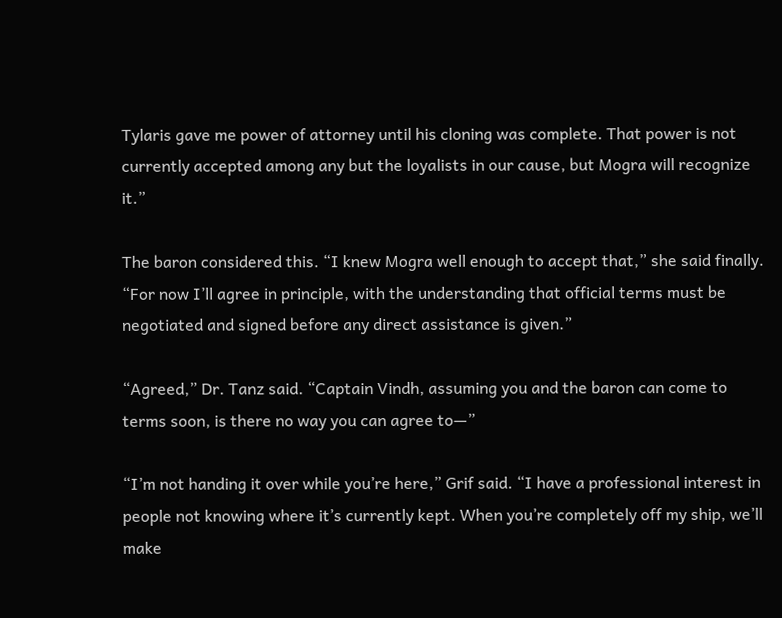Tylaris gave me power of attorney until his cloning was complete. That power is not currently accepted among any but the loyalists in our cause, but Mogra will recognize it.”

The baron considered this. “I knew Mogra well enough to accept that,” she said finally. “For now I’ll agree in principle, with the understanding that official terms must be negotiated and signed before any direct assistance is given.”

“Agreed,” Dr. Tanz said. “Captain Vindh, assuming you and the baron can come to terms soon, is there no way you can agree to—”

“I’m not handing it over while you’re here,” Grif said. “I have a professional interest in people not knowing where it’s currently kept. When you’re completely off my ship, we’ll make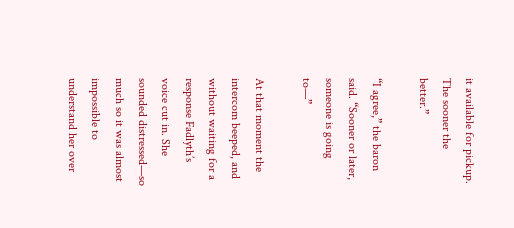it available for pickup. The sooner the better.”

“I agree,” the baron said. “Sooner or later, someone is going to—”

At that moment the intercom beeped, and without waiting for a response Fadlyth’s voice cut in. She sounded distressed—so much so it was almost impossible to understand her over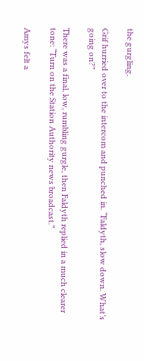the gurgling.

Grif hurried over to the intercom and punched in. “Faldyth, slow down. What’s going on?”

There was a final, low, rumbling gurgle, then Faldyth replied in a much clearer tone: “Turn on the Station Authority news broadcast.”

Amys felt a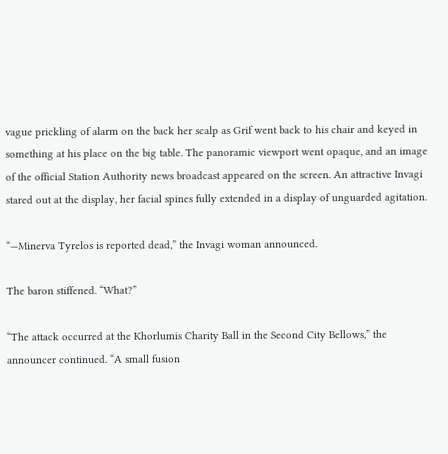vague prickling of alarm on the back her scalp as Grif went back to his chair and keyed in something at his place on the big table. The panoramic viewport went opaque, and an image of the official Station Authority news broadcast appeared on the screen. An attractive Invagi stared out at the display, her facial spines fully extended in a display of unguarded agitation.

“—Minerva Tyrelos is reported dead,” the Invagi woman announced.

The baron stiffened. “What?”

“The attack occurred at the Khorlumis Charity Ball in the Second City Bellows,” the announcer continued. “A small fusion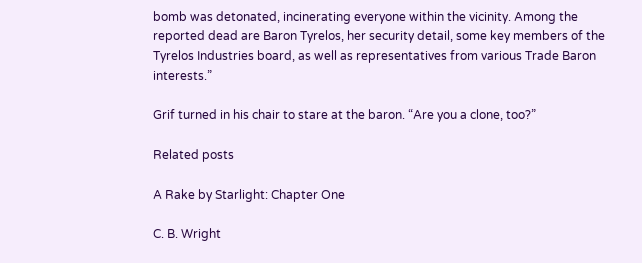bomb was detonated, incinerating everyone within the vicinity. Among the reported dead are Baron Tyrelos, her security detail, some key members of the Tyrelos Industries board, as well as representatives from various Trade Baron interests.”

Grif turned in his chair to stare at the baron. “Are you a clone, too?”

Related posts

A Rake by Starlight: Chapter One

C. B. Wright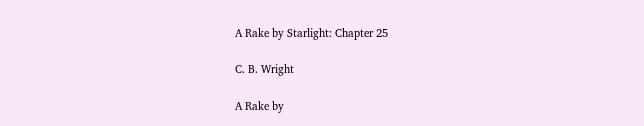A Rake by Starlight: Chapter 25

C. B. Wright

A Rake by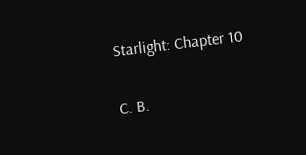Starlight: Chapter 10

C. B.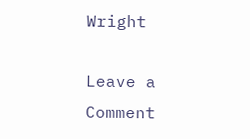Wright

Leave a Comment